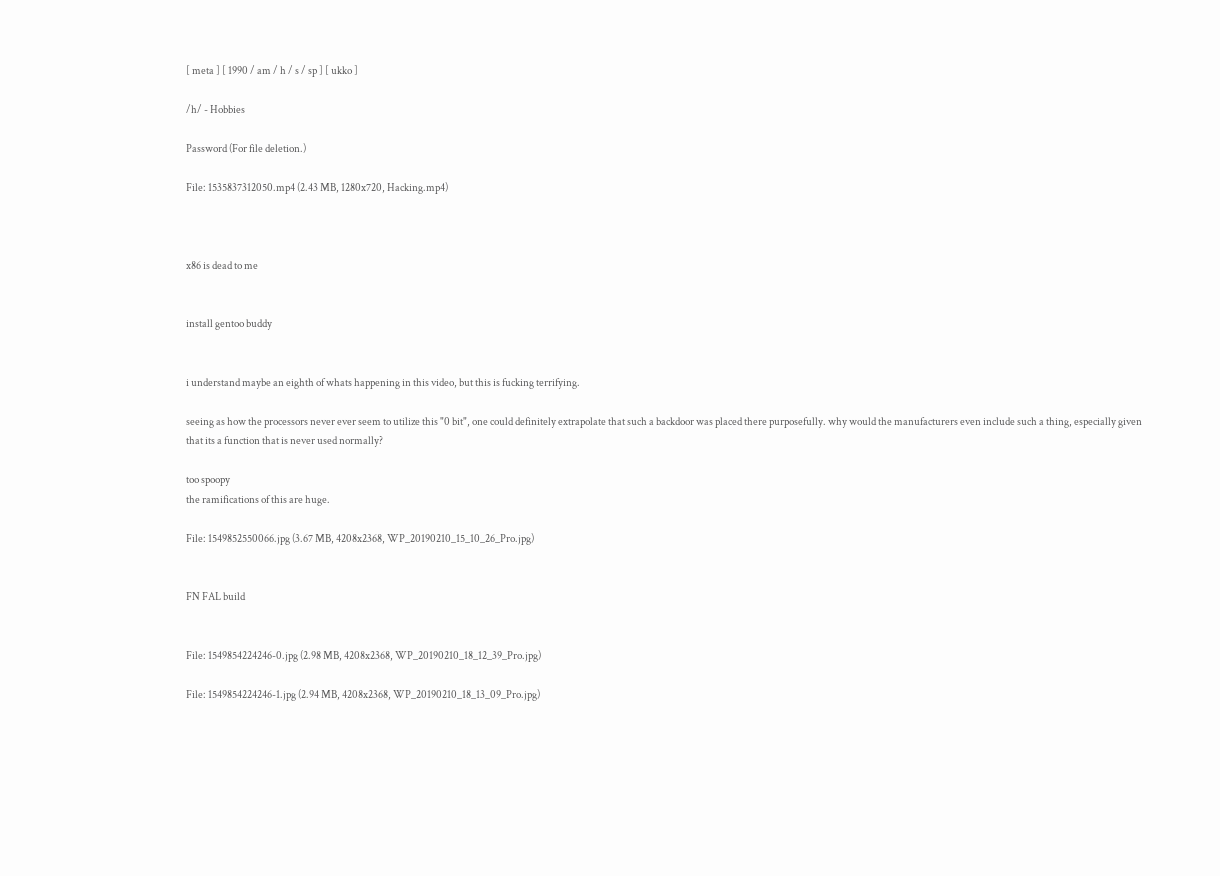[ meta ] [ 1990 / am / h / s / sp ] [ ukko ]

/h/ - Hobbies

Password (For file deletion.)

File: 1535837312050.mp4 (2.43 MB, 1280x720, Hacking.mp4)



x86 is dead to me


install gentoo buddy


i understand maybe an eighth of whats happening in this video, but this is fucking terrifying.

seeing as how the processors never ever seem to utilize this "0 bit", one could definitely extrapolate that such a backdoor was placed there purposefully. why would the manufacturers even include such a thing, especially given that its a function that is never used normally?

too spoopy
the ramifications of this are huge.

File: 1549852550066.jpg (3.67 MB, 4208x2368, WP_20190210_15_10_26_Pro.jpg)


FN FAL build


File: 1549854224246-0.jpg (2.98 MB, 4208x2368, WP_20190210_18_12_39_Pro.jpg)

File: 1549854224246-1.jpg (2.94 MB, 4208x2368, WP_20190210_18_13_09_Pro.jpg)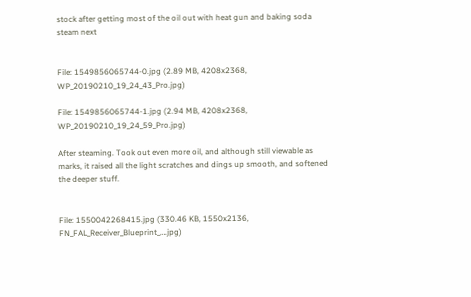stock after getting most of the oil out with heat gun and baking soda
steam next


File: 1549856065744-0.jpg (2.89 MB, 4208x2368, WP_20190210_19_24_43_Pro.jpg)

File: 1549856065744-1.jpg (2.94 MB, 4208x2368, WP_20190210_19_24_59_Pro.jpg)

After steaming. Took out even more oil, and although still viewable as marks, it raised all the light scratches and dings up smooth, and softened the deeper stuff.


File: 1550042268415.jpg (330.46 KB, 1550x2136, FN_FAL_Receiver_Blueprint_….jpg)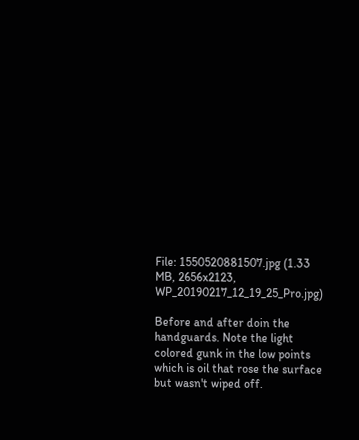File: 1550520881507.jpg (1.33 MB, 2656x2123, WP_20190217_12_19_25_Pro.jpg)

Before and after doin the handguards. Note the light colored gunk in the low points which is oil that rose the surface but wasn't wiped off.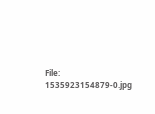File: 1535923154879-0.jpg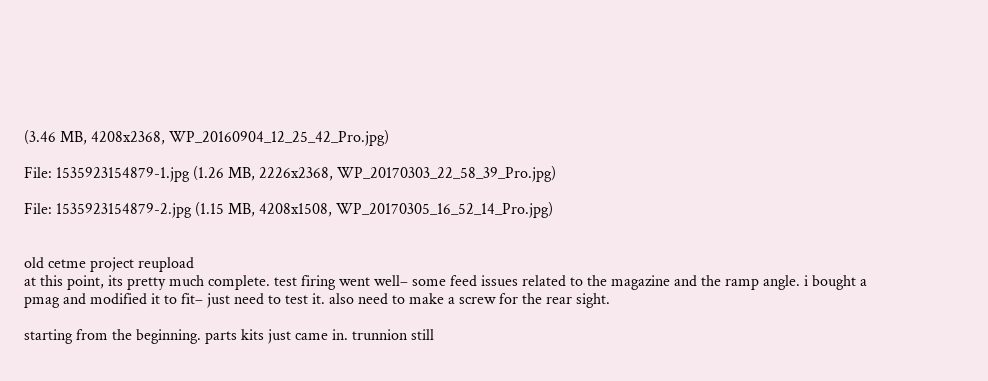(3.46 MB, 4208x2368, WP_20160904_12_25_42_Pro.jpg)

File: 1535923154879-1.jpg (1.26 MB, 2226x2368, WP_20170303_22_58_39_Pro.jpg)

File: 1535923154879-2.jpg (1.15 MB, 4208x1508, WP_20170305_16_52_14_Pro.jpg)


old cetme project reupload
at this point, its pretty much complete. test firing went well– some feed issues related to the magazine and the ramp angle. i bought a pmag and modified it to fit– just need to test it. also need to make a screw for the rear sight.

starting from the beginning. parts kits just came in. trunnion still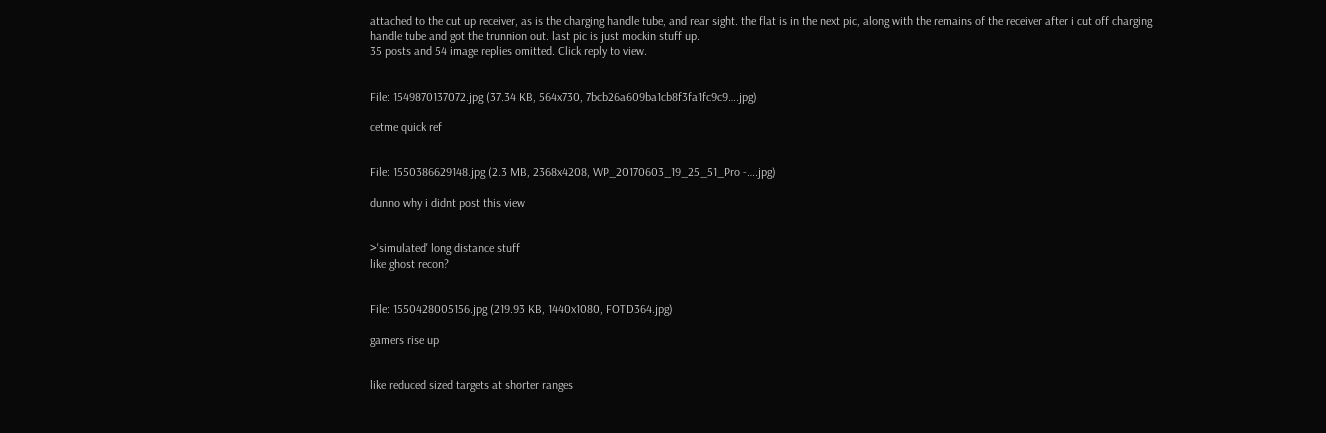attached to the cut up receiver, as is the charging handle tube, and rear sight. the flat is in the next pic, along with the remains of the receiver after i cut off charging handle tube and got the trunnion out. last pic is just mockin stuff up.
35 posts and 54 image replies omitted. Click reply to view.


File: 1549870137072.jpg (37.34 KB, 564x730, 7bcb26a609ba1cb8f3fa1fc9c9….jpg)

cetme quick ref


File: 1550386629148.jpg (2.3 MB, 2368x4208, WP_20170603_19_25_51_Pro -….jpg)

dunno why i didnt post this view


>'simulated' long distance stuff
like ghost recon?


File: 1550428005156.jpg (219.93 KB, 1440x1080, FOTD364.jpg)

gamers rise up


like reduced sized targets at shorter ranges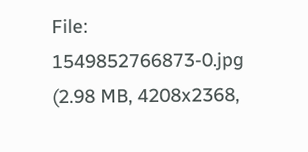File: 1549852766873-0.jpg (2.98 MB, 4208x2368,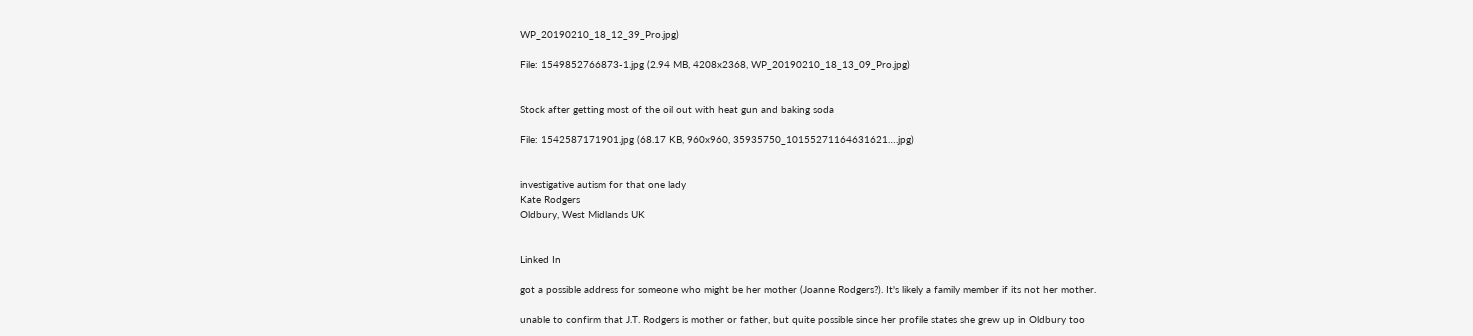WP_20190210_18_12_39_Pro.jpg)

File: 1549852766873-1.jpg (2.94 MB, 4208x2368, WP_20190210_18_13_09_Pro.jpg)


Stock after getting most of the oil out with heat gun and baking soda

File: 1542587171901.jpg (68.17 KB, 960x960, 35935750_10155271164631621….jpg)


investigative autism for that one lady
Kate Rodgers
Oldbury, West Midlands UK


Linked In

got a possible address for someone who might be her mother (Joanne Rodgers?). It's likely a family member if its not her mother.

unable to confirm that J.T. Rodgers is mother or father, but quite possible since her profile states she grew up in Oldbury too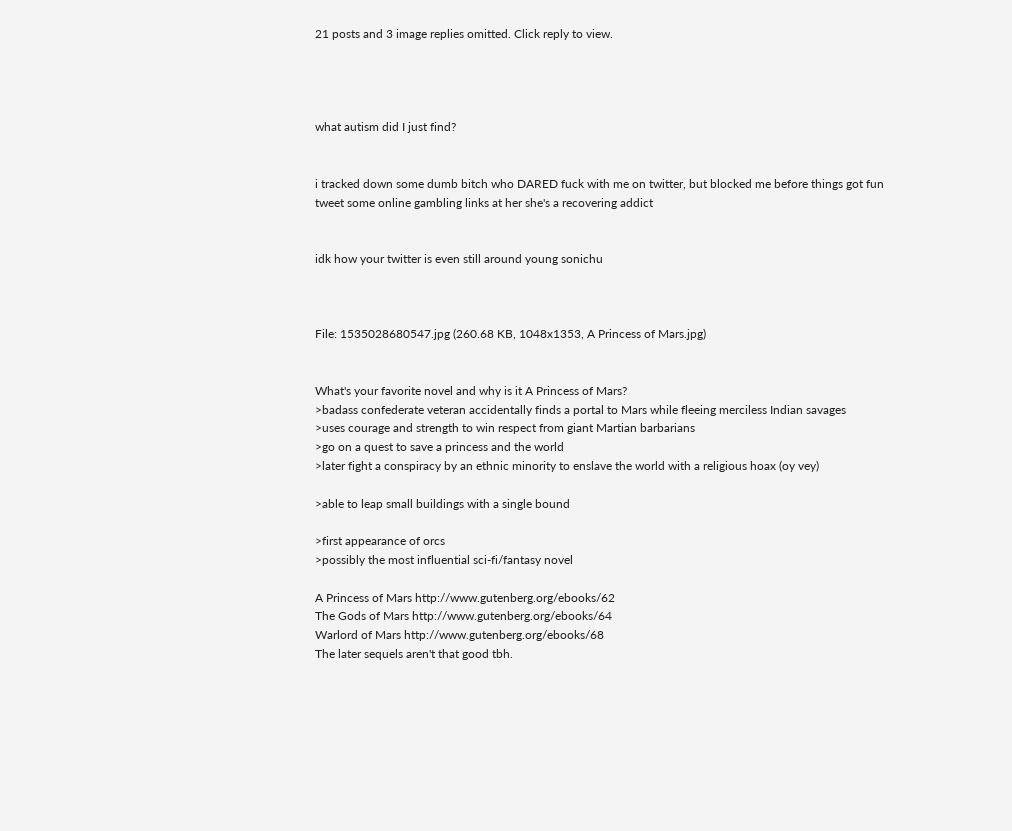21 posts and 3 image replies omitted. Click reply to view.




what autism did I just find?


i tracked down some dumb bitch who DARED fuck with me on twitter, but blocked me before things got fun
tweet some online gambling links at her she's a recovering addict


idk how your twitter is even still around young sonichu



File: 1535028680547.jpg (260.68 KB, 1048x1353, A Princess of Mars.jpg)


What's your favorite novel and why is it A Princess of Mars?
>badass confederate veteran accidentally finds a portal to Mars while fleeing merciless Indian savages
>uses courage and strength to win respect from giant Martian barbarians
>go on a quest to save a princess and the world
>later fight a conspiracy by an ethnic minority to enslave the world with a religious hoax (oy vey)

>able to leap small buildings with a single bound

>first appearance of orcs
>possibly the most influential sci-fi/fantasy novel

A Princess of Mars http://www.gutenberg.org/ebooks/62
The Gods of Mars http://www.gutenberg.org/ebooks/64
Warlord of Mars http://www.gutenberg.org/ebooks/68
The later sequels aren't that good tbh.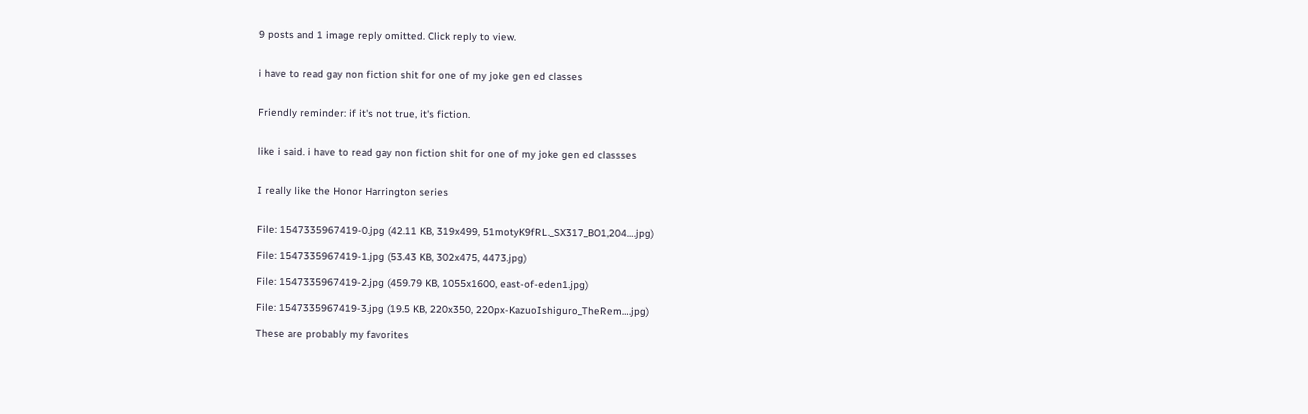9 posts and 1 image reply omitted. Click reply to view.


i have to read gay non fiction shit for one of my joke gen ed classes


Friendly reminder: if it's not true, it's fiction.


like i said. i have to read gay non fiction shit for one of my joke gen ed classses


I really like the Honor Harrington series


File: 1547335967419-0.jpg (42.11 KB, 319x499, 51motyK9fRL._SX317_BO1,204….jpg)

File: 1547335967419-1.jpg (53.43 KB, 302x475, 4473.jpg)

File: 1547335967419-2.jpg (459.79 KB, 1055x1600, east-of-eden1.jpg)

File: 1547335967419-3.jpg (19.5 KB, 220x350, 220px-KazuoIshiguro_TheRem….jpg)

These are probably my favorites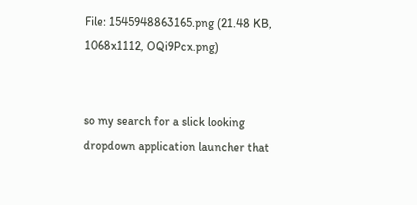File: 1545948863165.png (21.48 KB, 1068x1112, OQi9Pcx.png)


so my search for a slick looking dropdown application launcher that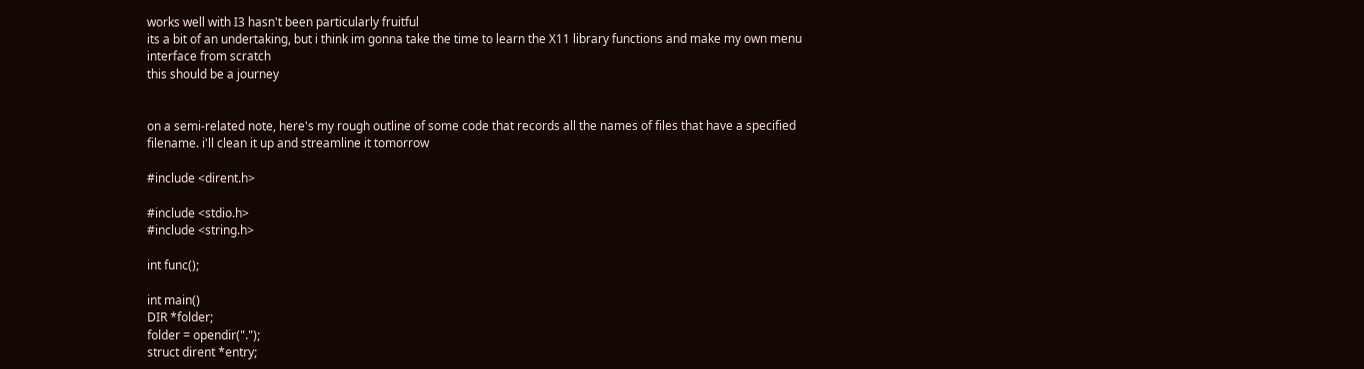works well with I3 hasn't been particularly fruitful
its a bit of an undertaking, but i think im gonna take the time to learn the X11 library functions and make my own menu interface from scratch
this should be a journey


on a semi-related note, here's my rough outline of some code that records all the names of files that have a specified filename. i'll clean it up and streamline it tomorrow

#include <dirent.h>

#include <stdio.h>
#include <string.h>

int func();

int main()
DIR *folder;
folder = opendir(".");
struct dirent *entry;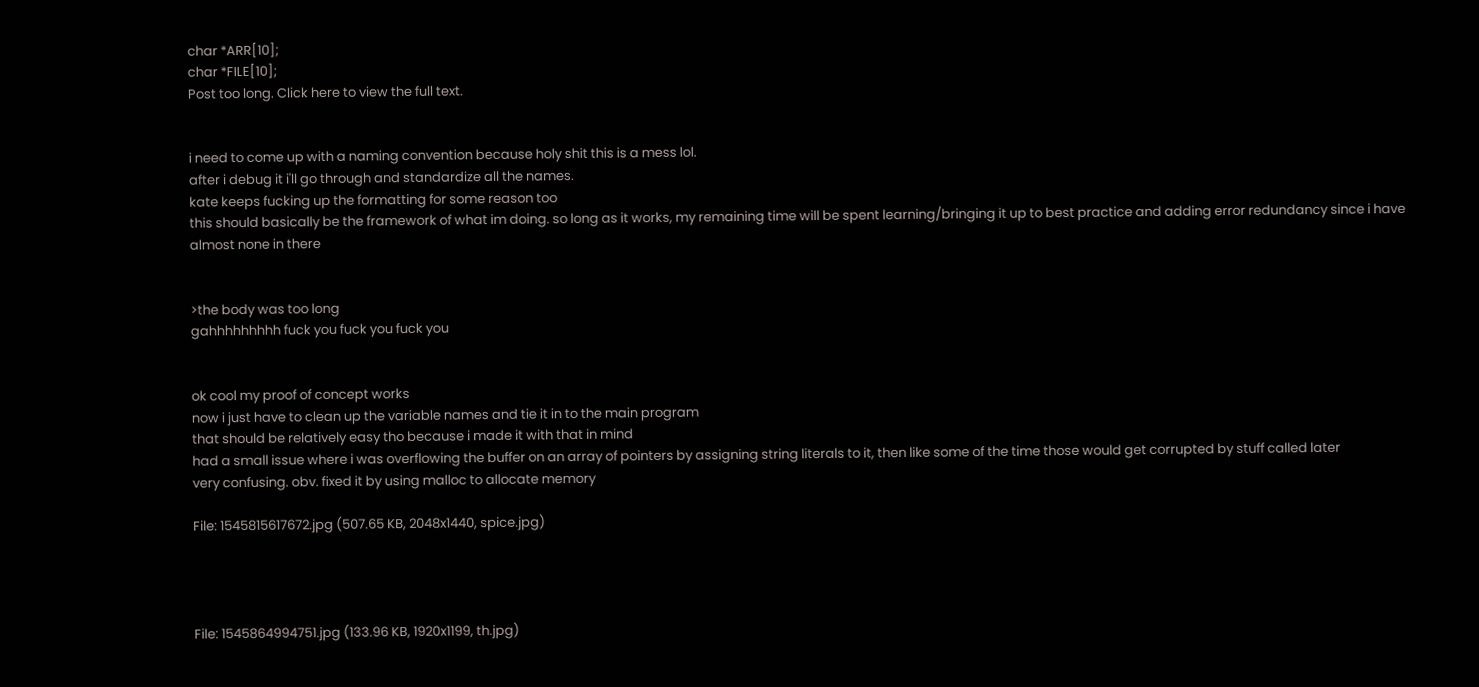char *ARR[10];
char *FILE[10];
Post too long. Click here to view the full text.


i need to come up with a naming convention because holy shit this is a mess lol.
after i debug it i'll go through and standardize all the names.
kate keeps fucking up the formatting for some reason too
this should basically be the framework of what im doing. so long as it works, my remaining time will be spent learning/bringing it up to best practice and adding error redundancy since i have almost none in there


>the body was too long
gahhhhhhhhh fuck you fuck you fuck you


ok cool my proof of concept works
now i just have to clean up the variable names and tie it in to the main program
that should be relatively easy tho because i made it with that in mind
had a small issue where i was overflowing the buffer on an array of pointers by assigning string literals to it, then like some of the time those would get corrupted by stuff called later
very confusing. obv. fixed it by using malloc to allocate memory

File: 1545815617672.jpg (507.65 KB, 2048x1440, spice.jpg)




File: 1545864994751.jpg (133.96 KB, 1920x1199, th.jpg)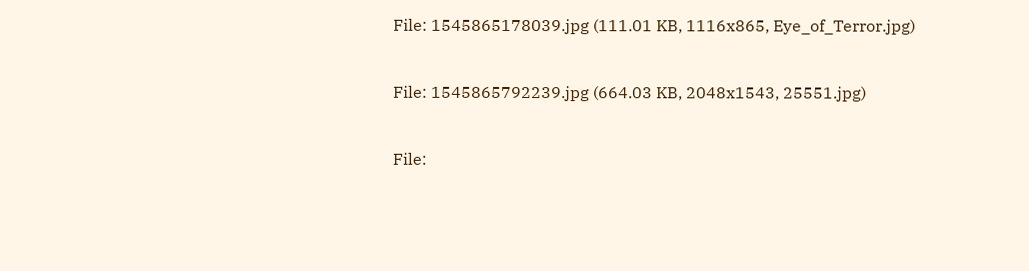File: 1545865178039.jpg (111.01 KB, 1116x865, Eye_of_Terror.jpg)


File: 1545865792239.jpg (664.03 KB, 2048x1543, 25551.jpg)


File: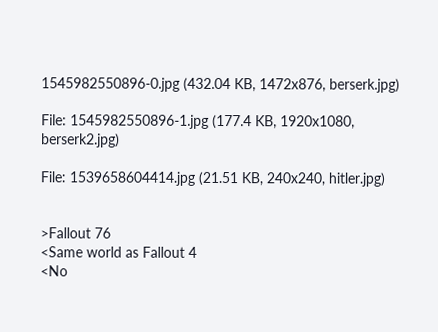1545982550896-0.jpg (432.04 KB, 1472x876, berserk.jpg)

File: 1545982550896-1.jpg (177.4 KB, 1920x1080, berserk2.jpg)

File: 1539658604414.jpg (21.51 KB, 240x240, hitler.jpg)


>Fallout 76
<Same world as Fallout 4
<No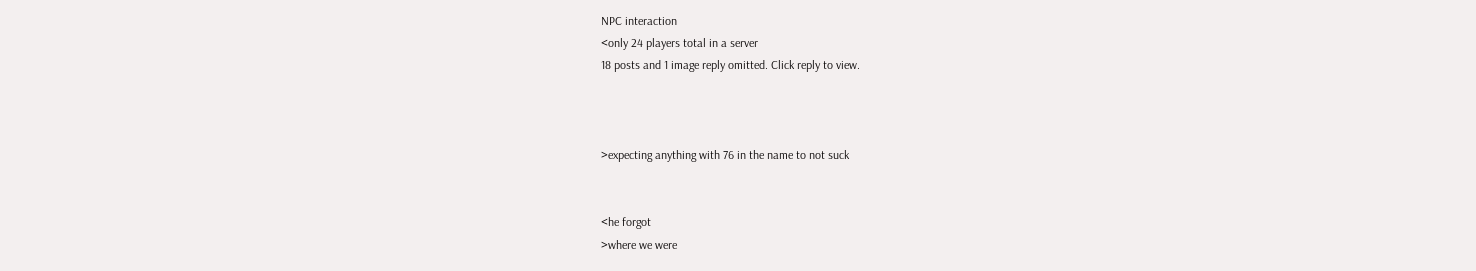NPC interaction
<only 24 players total in a server
18 posts and 1 image reply omitted. Click reply to view.



>expecting anything with 76 in the name to not suck


<he forgot
>where we were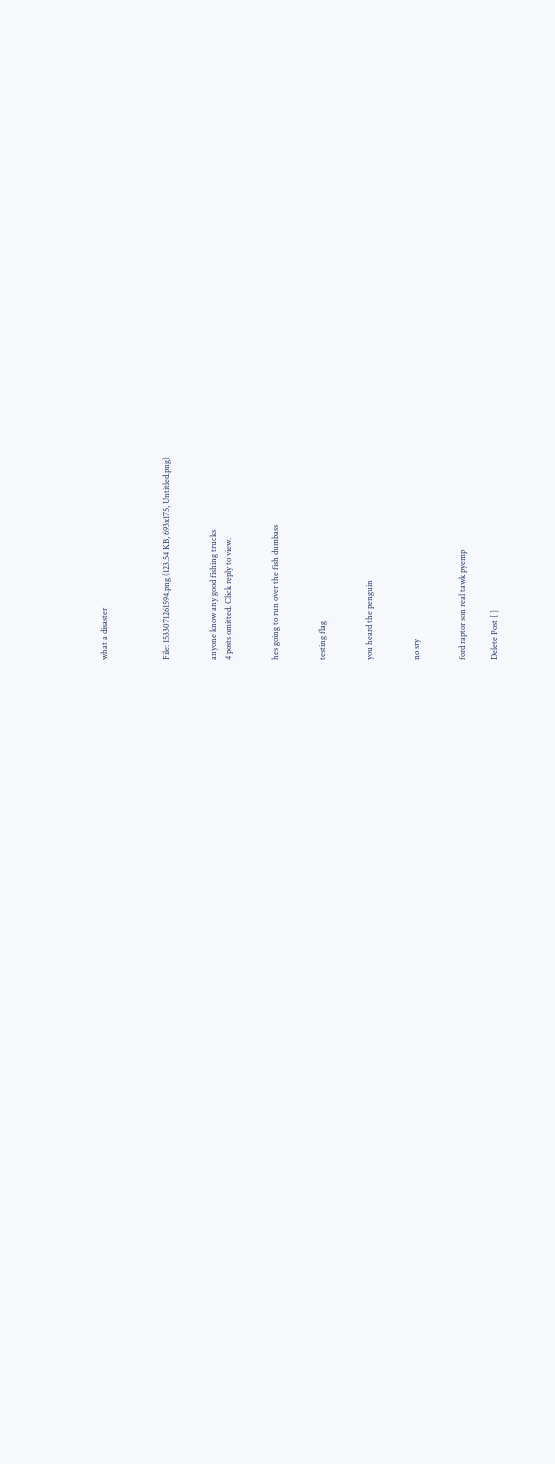what a disaster



File: 1533071261594.png (123.54 KB, 693x175, Untitled.png)


anyone know any good fishing trucks
4 posts omitted. Click reply to view.


hes going to run over the fish dumbass


testing flag


you heard the penguin


no sry


ford raptor son real tawk pyemp

Delete Post [ ]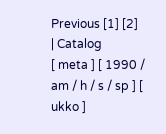Previous [1] [2]
| Catalog
[ meta ] [ 1990 / am / h / s / sp ] [ ukko ]